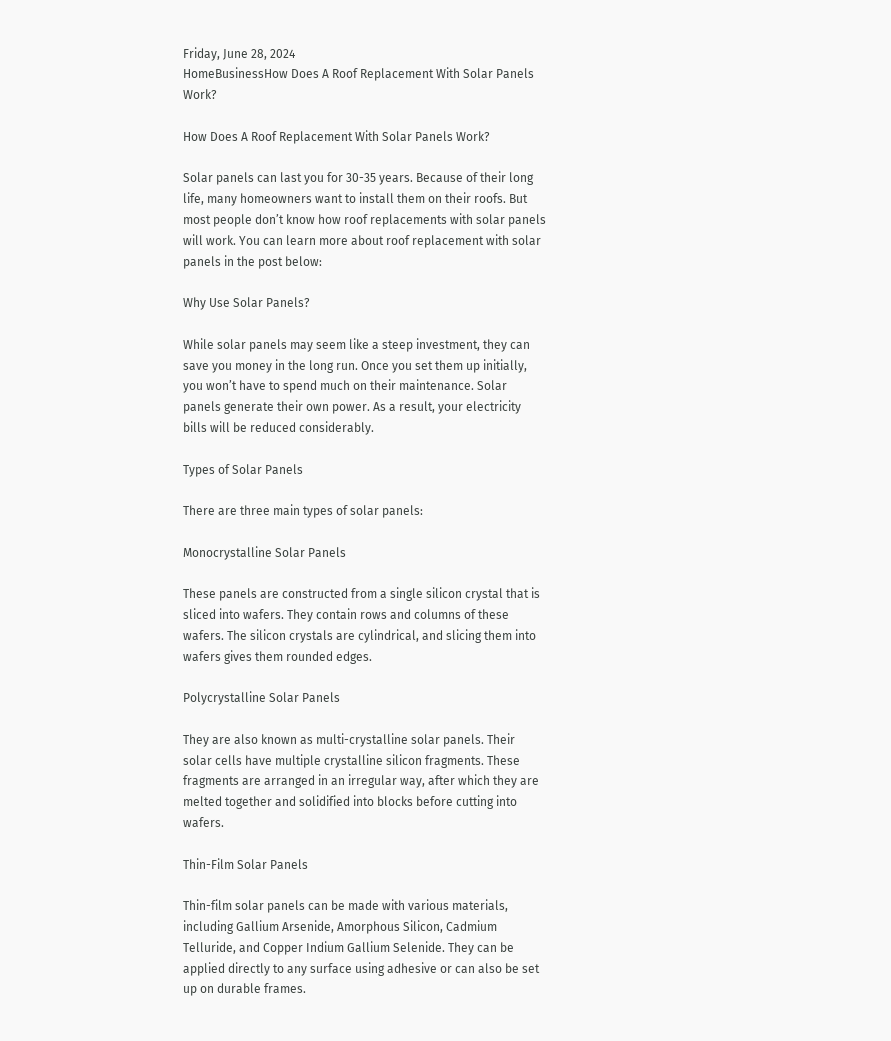Friday, June 28, 2024
HomeBusinessHow Does A Roof Replacement With Solar Panels Work?

How Does A Roof Replacement With Solar Panels Work?

Solar panels can last you for 30-35 years. Because of their long life, many homeowners want to install them on their roofs. But most people don’t know how roof replacements with solar panels will work. You can learn more about roof replacement with solar panels in the post below:

Why Use Solar Panels?

While solar panels may seem like a steep investment, they can save you money in the long run. Once you set them up initially, you won’t have to spend much on their maintenance. Solar panels generate their own power. As a result, your electricity bills will be reduced considerably.

Types of Solar Panels

There are three main types of solar panels:

Monocrystalline Solar Panels

These panels are constructed from a single silicon crystal that is sliced into wafers. They contain rows and columns of these wafers. The silicon crystals are cylindrical, and slicing them into wafers gives them rounded edges.

Polycrystalline Solar Panels

They are also known as multi-crystalline solar panels. Their solar cells have multiple crystalline silicon fragments. These fragments are arranged in an irregular way, after which they are melted together and solidified into blocks before cutting into wafers.

Thin-Film Solar Panels

Thin-film solar panels can be made with various materials, including Gallium Arsenide, Amorphous Silicon, Cadmium Telluride, and Copper Indium Gallium Selenide. They can be applied directly to any surface using adhesive or can also be set up on durable frames.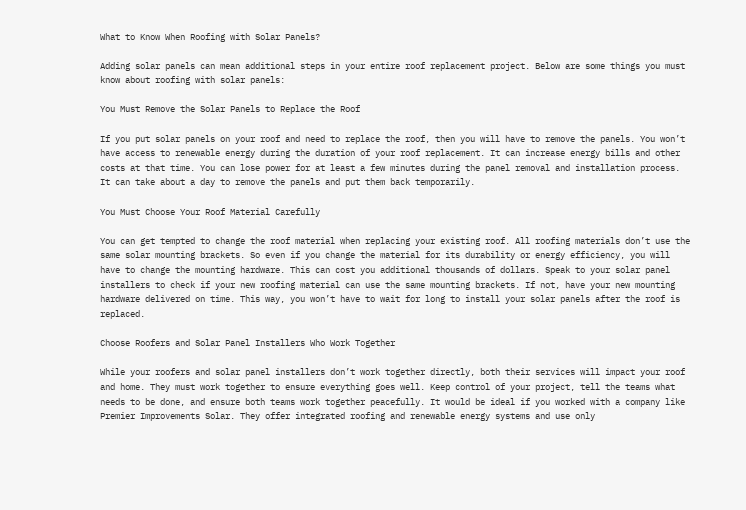What to Know When Roofing with Solar Panels?

Adding solar panels can mean additional steps in your entire roof replacement project. Below are some things you must know about roofing with solar panels:

You Must Remove the Solar Panels to Replace the Roof

If you put solar panels on your roof and need to replace the roof, then you will have to remove the panels. You won’t have access to renewable energy during the duration of your roof replacement. It can increase energy bills and other costs at that time. You can lose power for at least a few minutes during the panel removal and installation process. It can take about a day to remove the panels and put them back temporarily.

You Must Choose Your Roof Material Carefully

You can get tempted to change the roof material when replacing your existing roof. All roofing materials don’t use the same solar mounting brackets. So even if you change the material for its durability or energy efficiency, you will have to change the mounting hardware. This can cost you additional thousands of dollars. Speak to your solar panel installers to check if your new roofing material can use the same mounting brackets. If not, have your new mounting hardware delivered on time. This way, you won’t have to wait for long to install your solar panels after the roof is replaced.

Choose Roofers and Solar Panel Installers Who Work Together

While your roofers and solar panel installers don’t work together directly, both their services will impact your roof and home. They must work together to ensure everything goes well. Keep control of your project, tell the teams what needs to be done, and ensure both teams work together peacefully. It would be ideal if you worked with a company like Premier Improvements Solar. They offer integrated roofing and renewable energy systems and use only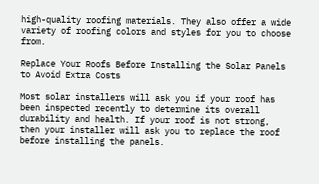high-quality roofing materials. They also offer a wide variety of roofing colors and styles for you to choose from.

Replace Your Roofs Before Installing the Solar Panels to Avoid Extra Costs

Most solar installers will ask you if your roof has been inspected recently to determine its overall durability and health. If your roof is not strong, then your installer will ask you to replace the roof before installing the panels.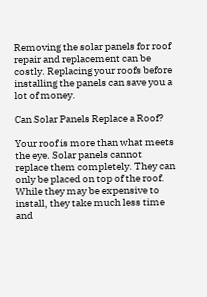Removing the solar panels for roof repair and replacement can be costly. Replacing your roofs before installing the panels can save you a lot of money.

Can Solar Panels Replace a Roof?

Your roof is more than what meets the eye. Solar panels cannot replace them completely. They can only be placed on top of the roof. While they may be expensive to install, they take much less time and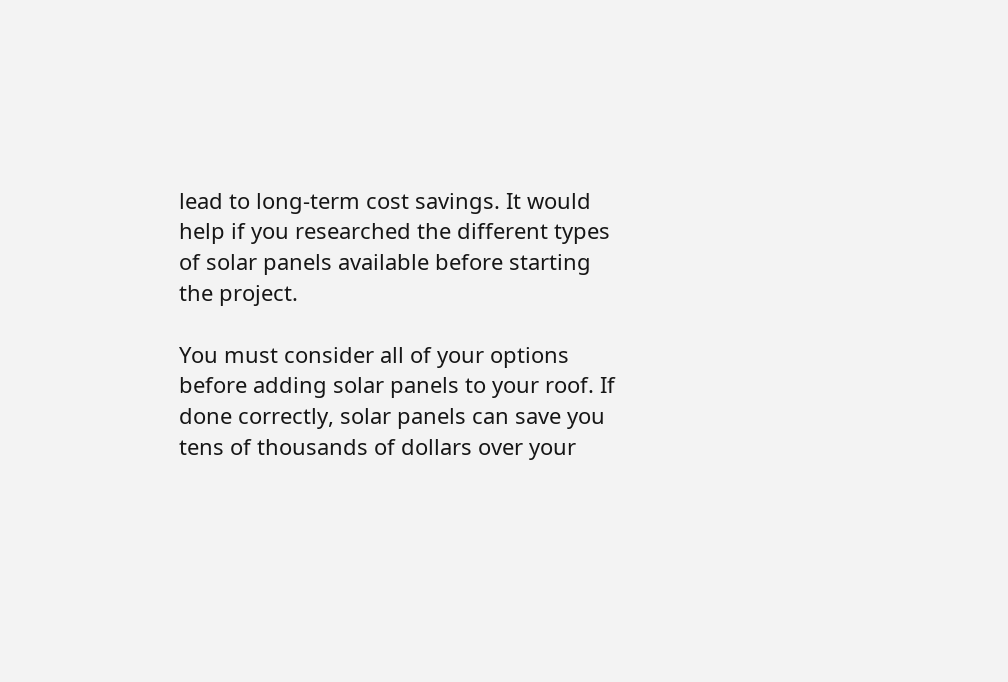lead to long-term cost savings. It would help if you researched the different types of solar panels available before starting the project.

You must consider all of your options before adding solar panels to your roof. If done correctly, solar panels can save you tens of thousands of dollars over your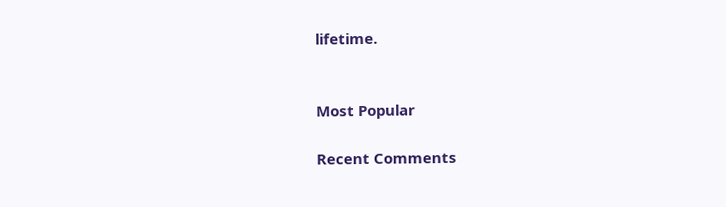lifetime.


Most Popular

Recent Comments